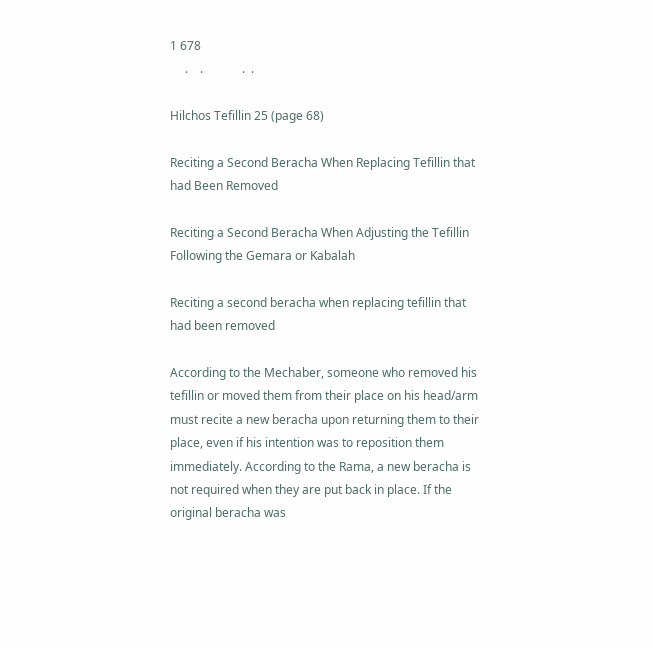1 678
     .    .             .  .

Hilchos Tefillin 25 (page 68)

Reciting a Second Beracha When Replacing Tefillin that had Been Removed

Reciting a Second Beracha When Adjusting the Tefillin
Following the Gemara or Kabalah

Reciting a second beracha when replacing tefillin that had been removed

According to the Mechaber, someone who removed his tefillin or moved them from their place on his head/arm must recite a new beracha upon returning them to their place, even if his intention was to reposition them immediately. According to the Rama, a new beracha is not required when they are put back in place. If the original beracha was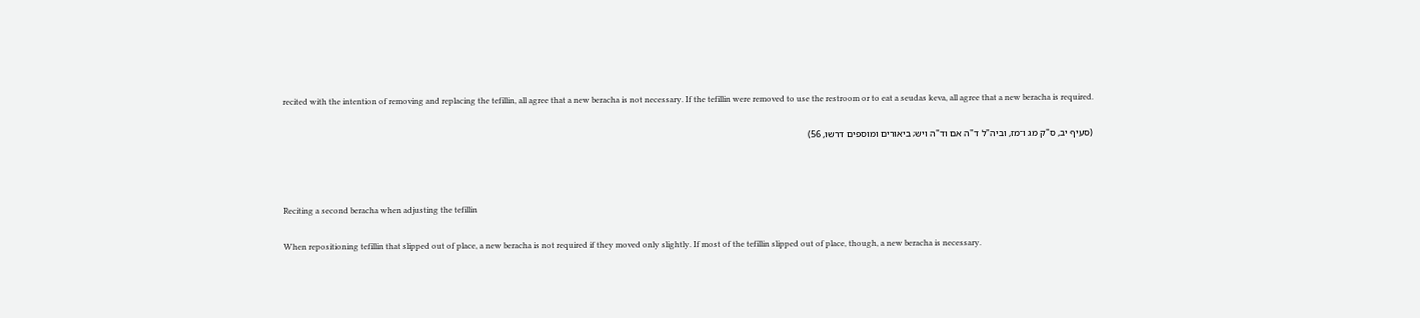recited with the intention of removing and replacing the tefillin, all agree that a new beracha is not necessary. If the tefillin were removed to use the restroom or to eat a seudas keva, all agree that a new beracha is required.

(סעיף יב, ס"ק מג ו־מז, וביה"ל ד"ה אם וד"ה ויש; ביאורים ומוספים דרשו, 56)



Reciting a second beracha when adjusting the tefillin

When repositioning tefillin that slipped out of place, a new beracha is not required if they moved only slightly. If most of the tefillin slipped out of place, though, a new beracha is necessary.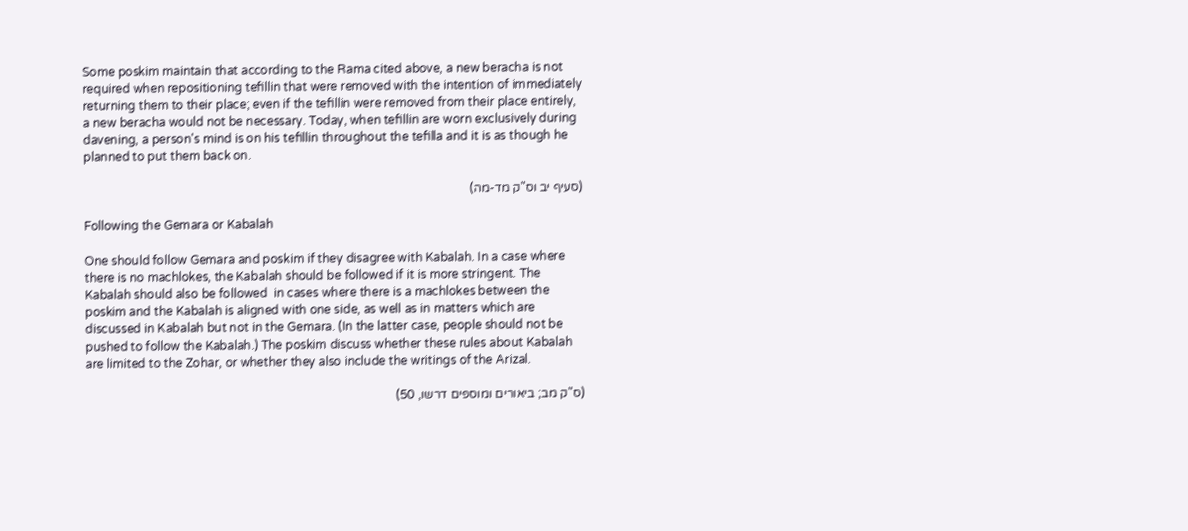Some poskim maintain that according to the Rama cited above, a new beracha is not required when repositioning tefillin that were removed with the intention of immediately returning them to their place; even if the tefillin were removed from their place entirely, a new beracha would not be necessary. Today, when tefillin are worn exclusively during davening, a person's mind is on his tefillin throughout the tefilla and it is as though he planned to put them back on.

(סעיף יב וס"ק מד-מה)

Following the Gemara or Kabalah

One should follow Gemara and poskim if they disagree with Kabalah. In a case where there is no machlokes, the Kabalah should be followed if it is more stringent. The Kabalah should also be followed  in cases where there is a machlokes between the poskim and the Kabalah is aligned with one side, as well as in matters which are discussed in Kabalah but not in the Gemara. (In the latter case, people should not be pushed to follow the Kabalah.) The poskim discuss whether these rules about Kabalah are limited to the Zohar, or whether they also include the writings of the Arizal.

(ס"ק מב; ביאורים ומוספים דרשו, 50)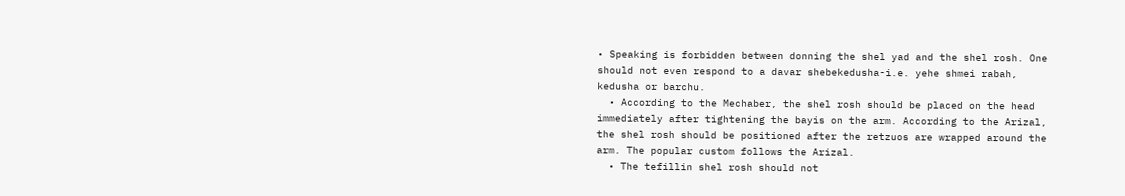• Speaking is forbidden between donning the shel yad and the shel rosh. One should not even respond to a davar shebekedusha-i.e. yehe shmei rabah, kedusha or barchu.
  • According to the Mechaber, the shel rosh should be placed on the head immediately after tightening the bayis on the arm. According to the Arizal, the shel rosh should be positioned after the retzuos are wrapped around the arm. The popular custom follows the Arizal.
  • The tefillin shel rosh should not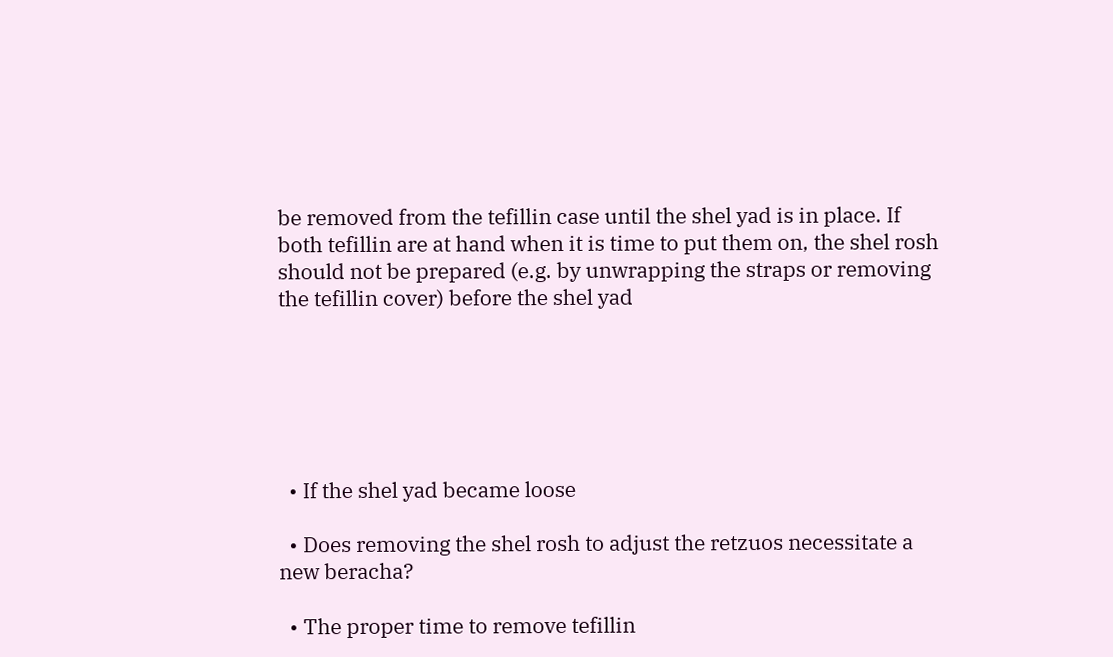be removed from the tefillin case until the shel yad is in place. If both tefillin are at hand when it is time to put them on, the shel rosh should not be prepared (e.g. by unwrapping the straps or removing the tefillin cover) before the shel yad






  • If the shel yad became loose

  • Does removing the shel rosh to adjust the retzuos necessitate a new beracha?

  • The proper time to remove tefillin